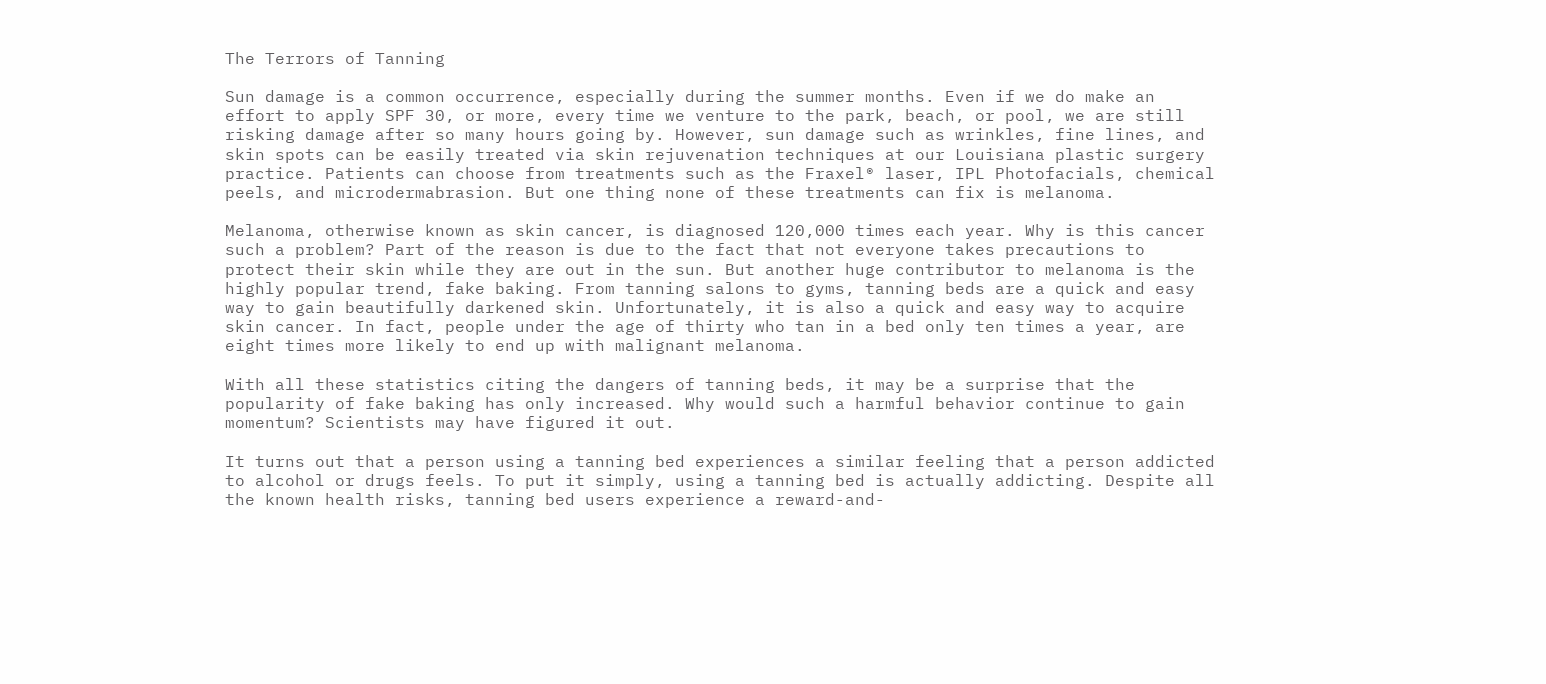The Terrors of Tanning

Sun damage is a common occurrence, especially during the summer months. Even if we do make an effort to apply SPF 30, or more, every time we venture to the park, beach, or pool, we are still risking damage after so many hours going by. However, sun damage such as wrinkles, fine lines, and skin spots can be easily treated via skin rejuvenation techniques at our Louisiana plastic surgery practice. Patients can choose from treatments such as the Fraxel® laser, IPL Photofacials, chemical peels, and microdermabrasion. But one thing none of these treatments can fix is melanoma.

Melanoma, otherwise known as skin cancer, is diagnosed 120,000 times each year. Why is this cancer such a problem? Part of the reason is due to the fact that not everyone takes precautions to protect their skin while they are out in the sun. But another huge contributor to melanoma is the highly popular trend, fake baking. From tanning salons to gyms, tanning beds are a quick and easy way to gain beautifully darkened skin. Unfortunately, it is also a quick and easy way to acquire skin cancer. In fact, people under the age of thirty who tan in a bed only ten times a year, are eight times more likely to end up with malignant melanoma.

With all these statistics citing the dangers of tanning beds, it may be a surprise that the popularity of fake baking has only increased. Why would such a harmful behavior continue to gain momentum? Scientists may have figured it out.

It turns out that a person using a tanning bed experiences a similar feeling that a person addicted to alcohol or drugs feels. To put it simply, using a tanning bed is actually addicting. Despite all the known health risks, tanning bed users experience a reward-and-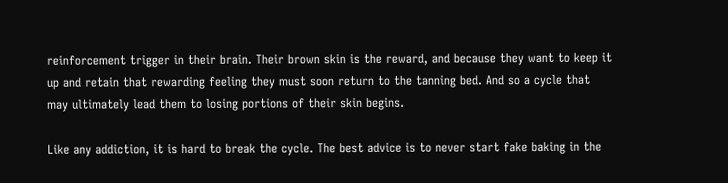reinforcement trigger in their brain. Their brown skin is the reward, and because they want to keep it up and retain that rewarding feeling they must soon return to the tanning bed. And so a cycle that may ultimately lead them to losing portions of their skin begins.

Like any addiction, it is hard to break the cycle. The best advice is to never start fake baking in the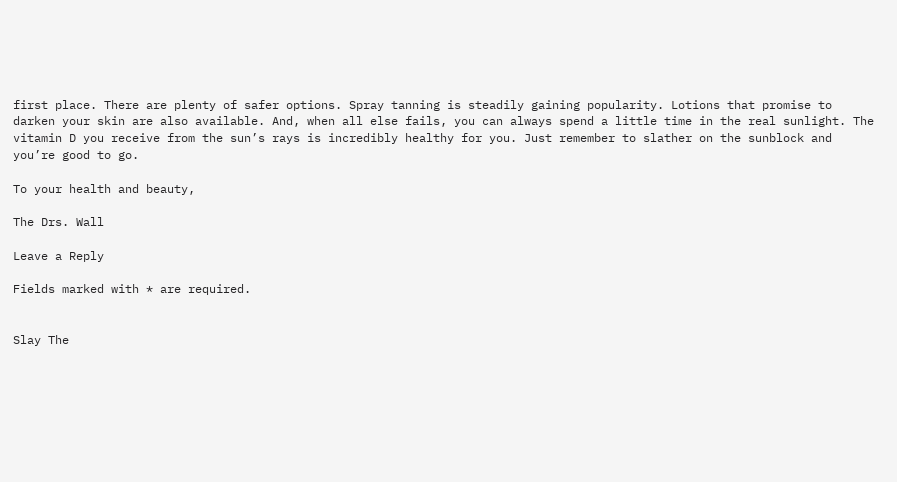first place. There are plenty of safer options. Spray tanning is steadily gaining popularity. Lotions that promise to darken your skin are also available. And, when all else fails, you can always spend a little time in the real sunlight. The vitamin D you receive from the sun’s rays is incredibly healthy for you. Just remember to slather on the sunblock and you’re good to go.

To your health and beauty,

The Drs. Wall

Leave a Reply

Fields marked with * are required.


Slay The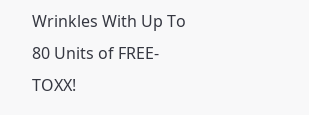Wrinkles With Up To 80 Units of FREE-TOXX!